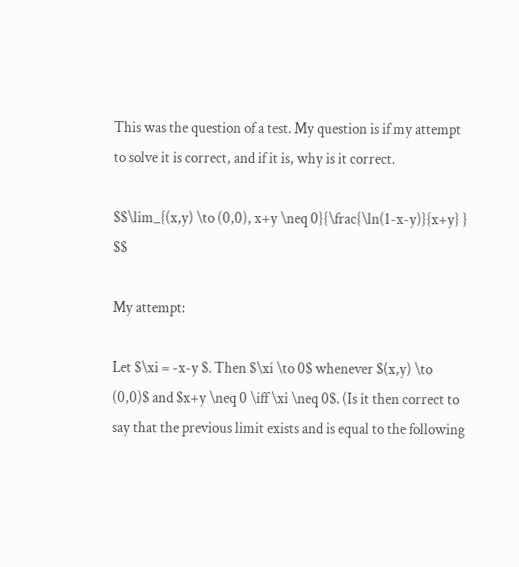This was the question of a test. My question is if my attempt to solve it is correct, and if it is, why is it correct.

$$\lim_{(x,y) \to (0,0), x+y \neq 0}{\frac{\ln(1-x-y)}{x+y} } $$

My attempt:

Let $\xi = -x-y $. Then $\xi \to 0$ whenever $(x,y) \to (0,0)$ and $x+y \neq 0 \iff \xi \neq 0$. (Is it then correct to say that the previous limit exists and is equal to the following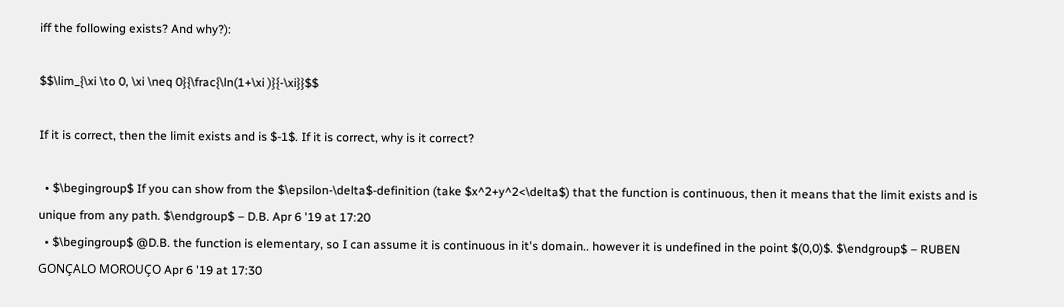iff the following exists? And why?):

$$\lim_{\xi \to 0, \xi \neq 0}{\frac{\ln(1+\xi )}{-\xi}}$$

If it is correct, then the limit exists and is $-1$. If it is correct, why is it correct?

  • $\begingroup$ If you can show from the $\epsilon-\delta$-definition (take $x^2+y^2<\delta$) that the function is continuous, then it means that the limit exists and is unique from any path. $\endgroup$ – D.B. Apr 6 '19 at 17:20
  • $\begingroup$ @D.B. the function is elementary, so I can assume it is continuous in it's domain.. however it is undefined in the point $(0,0)$. $\endgroup$ – RUBEN GONÇALO MOROUÇO Apr 6 '19 at 17:30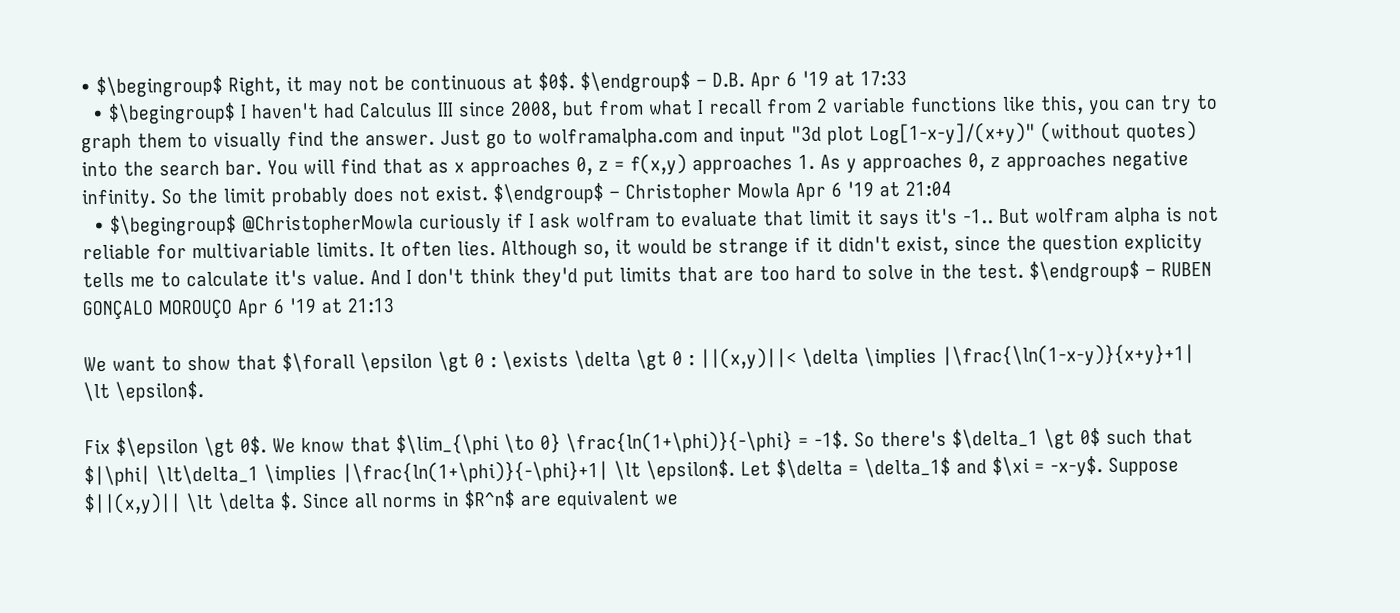• $\begingroup$ Right, it may not be continuous at $0$. $\endgroup$ – D.B. Apr 6 '19 at 17:33
  • $\begingroup$ I haven't had Calculus III since 2008, but from what I recall from 2 variable functions like this, you can try to graph them to visually find the answer. Just go to wolframalpha.com and input "3d plot Log[1-x-y]/(x+y)" (without quotes) into the search bar. You will find that as x approaches 0, z = f(x,y) approaches 1. As y approaches 0, z approaches negative infinity. So the limit probably does not exist. $\endgroup$ – Christopher Mowla Apr 6 '19 at 21:04
  • $\begingroup$ @ChristopherMowla curiously if I ask wolfram to evaluate that limit it says it's -1.. But wolfram alpha is not reliable for multivariable limits. It often lies. Although so, it would be strange if it didn't exist, since the question explicity tells me to calculate it's value. And I don't think they'd put limits that are too hard to solve in the test. $\endgroup$ – RUBEN GONÇALO MOROUÇO Apr 6 '19 at 21:13

We want to show that $\forall \epsilon \gt 0 : \exists \delta \gt 0 : ||(x,y)||< \delta \implies |\frac{\ln(1-x-y)}{x+y}+1| \lt \epsilon$.

Fix $\epsilon \gt 0$. We know that $\lim_{\phi \to 0} \frac{ln(1+\phi)}{-\phi} = -1$. So there's $\delta_1 \gt 0$ such that $|\phi| \lt\delta_1 \implies |\frac{ln(1+\phi)}{-\phi}+1| \lt \epsilon$. Let $\delta = \delta_1$ and $\xi = -x-y$. Suppose $||(x,y)|| \lt \delta $. Since all norms in $R^n$ are equivalent we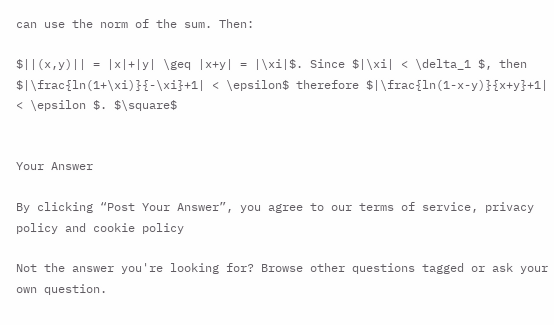can use the norm of the sum. Then:

$||(x,y)|| = |x|+|y| \geq |x+y| = |\xi|$. Since $|\xi| < \delta_1 $, then $|\frac{ln(1+\xi)}{-\xi}+1| < \epsilon$ therefore $|\frac{ln(1-x-y)}{x+y}+1| < \epsilon $. $\square$


Your Answer

By clicking “Post Your Answer”, you agree to our terms of service, privacy policy and cookie policy

Not the answer you're looking for? Browse other questions tagged or ask your own question.